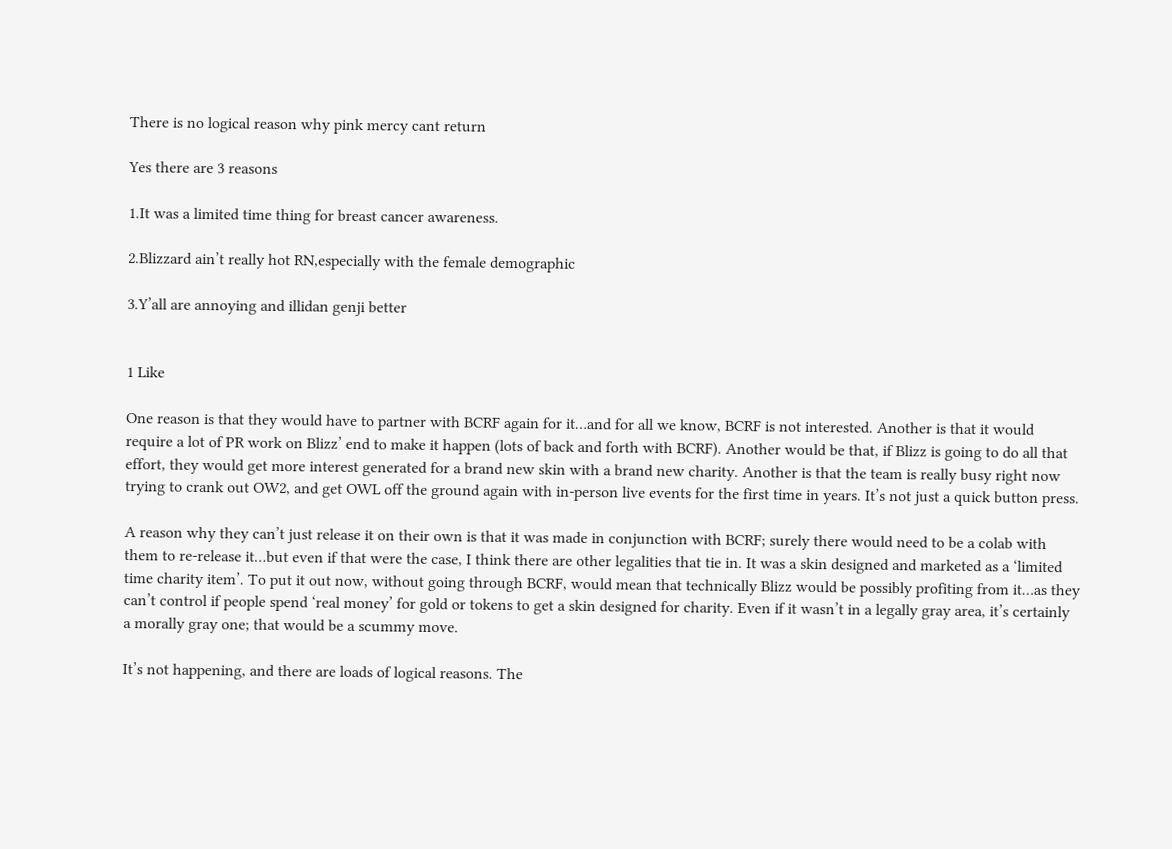There is no logical reason why pink mercy cant return

Yes there are 3 reasons

1.It was a limited time thing for breast cancer awareness.

2.Blizzard ain’t really hot RN,especially with the female demographic

3.Y’all are annoying and illidan genji better


1 Like

One reason is that they would have to partner with BCRF again for it…and for all we know, BCRF is not interested. Another is that it would require a lot of PR work on Blizz’ end to make it happen (lots of back and forth with BCRF). Another would be that, if Blizz is going to do all that effort, they would get more interest generated for a brand new skin with a brand new charity. Another is that the team is really busy right now trying to crank out OW2, and get OWL off the ground again with in-person live events for the first time in years. It’s not just a quick button press.

A reason why they can’t just release it on their own is that it was made in conjunction with BCRF; surely there would need to be a colab with them to re-release it…but even if that were the case, I think there are other legalities that tie in. It was a skin designed and marketed as a ‘limited time charity item’. To put it out now, without going through BCRF, would mean that technically Blizz would be possibly profiting from it…as they can’t control if people spend ‘real money’ for gold or tokens to get a skin designed for charity. Even if it wasn’t in a legally gray area, it’s certainly a morally gray one; that would be a scummy move.

It’s not happening, and there are loads of logical reasons. The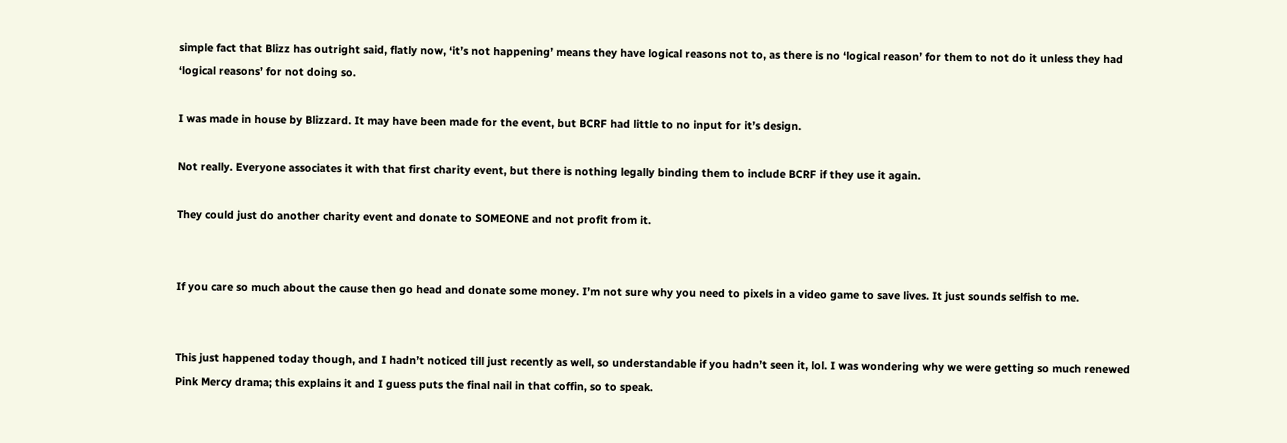simple fact that Blizz has outright said, flatly now, ‘it’s not happening’ means they have logical reasons not to, as there is no ‘logical reason’ for them to not do it unless they had ‘logical reasons’ for not doing so.

I was made in house by Blizzard. It may have been made for the event, but BCRF had little to no input for it’s design.

Not really. Everyone associates it with that first charity event, but there is nothing legally binding them to include BCRF if they use it again.

They could just do another charity event and donate to SOMEONE and not profit from it.


If you care so much about the cause then go head and donate some money. I’m not sure why you need to pixels in a video game to save lives. It just sounds selfish to me.


This just happened today though, and I hadn’t noticed till just recently as well, so understandable if you hadn’t seen it, lol. I was wondering why we were getting so much renewed Pink Mercy drama; this explains it and I guess puts the final nail in that coffin, so to speak.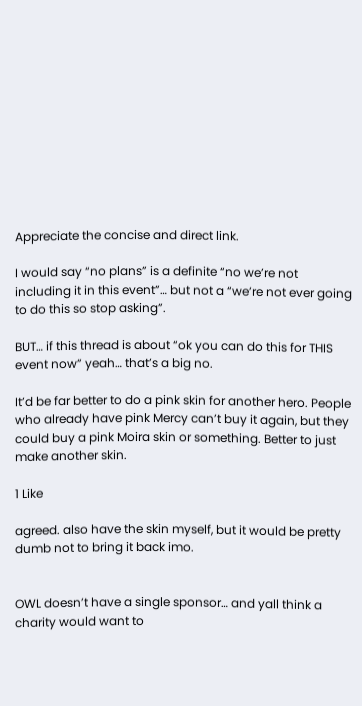Appreciate the concise and direct link.

I would say “no plans” is a definite “no we’re not including it in this event”… but not a “we’re not ever going to do this so stop asking”.

BUT… if this thread is about “ok you can do this for THIS event now” yeah… that’s a big no.

It’d be far better to do a pink skin for another hero. People who already have pink Mercy can’t buy it again, but they could buy a pink Moira skin or something. Better to just make another skin.

1 Like

agreed. also have the skin myself, but it would be pretty dumb not to bring it back imo.


OWL doesn’t have a single sponsor… and yall think a charity would want to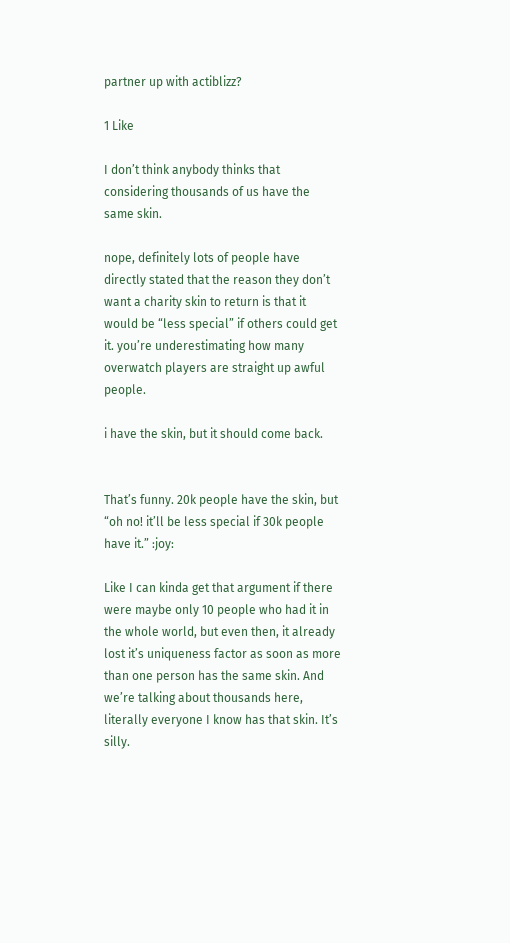partner up with actiblizz?

1 Like

I don’t think anybody thinks that considering thousands of us have the same skin.

nope, definitely lots of people have directly stated that the reason they don’t want a charity skin to return is that it would be “less special” if others could get it. you’re underestimating how many overwatch players are straight up awful people.

i have the skin, but it should come back.


That’s funny. 20k people have the skin, but “oh no! it’ll be less special if 30k people have it.” :joy:

Like I can kinda get that argument if there were maybe only 10 people who had it in the whole world, but even then, it already lost it’s uniqueness factor as soon as more than one person has the same skin. And we’re talking about thousands here, literally everyone I know has that skin. It’s silly.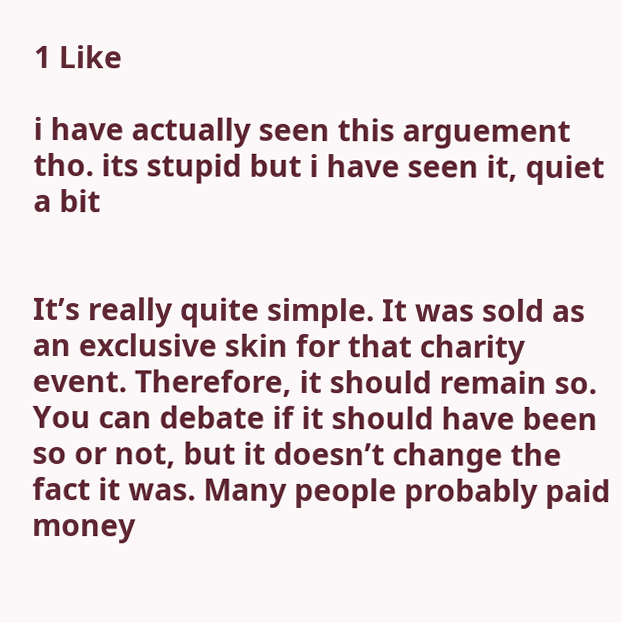1 Like

i have actually seen this arguement tho. its stupid but i have seen it, quiet a bit


It’s really quite simple. It was sold as an exclusive skin for that charity event. Therefore, it should remain so. You can debate if it should have been so or not, but it doesn’t change the fact it was. Many people probably paid money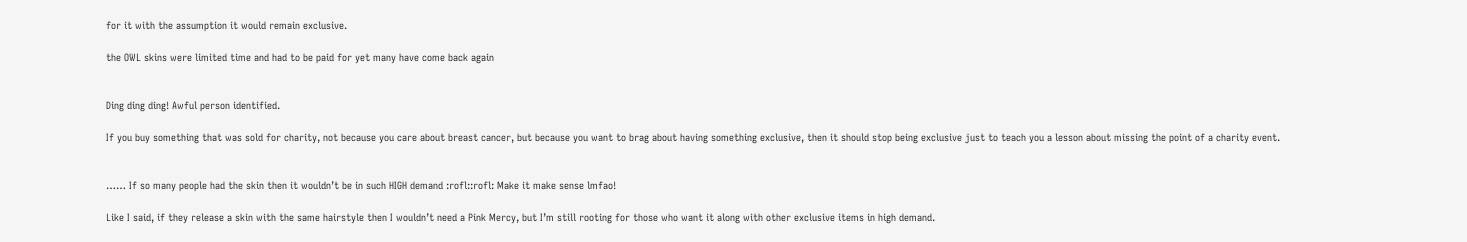for it with the assumption it would remain exclusive.

the OWL skins were limited time and had to be paid for yet many have come back again


Ding ding ding! Awful person identified.

If you buy something that was sold for charity, not because you care about breast cancer, but because you want to brag about having something exclusive, then it should stop being exclusive just to teach you a lesson about missing the point of a charity event.


…… If so many people had the skin then it wouldn’t be in such HIGH demand :rofl::rofl: Make it make sense lmfao!

Like I said, if they release a skin with the same hairstyle then I wouldn’t need a Pink Mercy, but I’m still rooting for those who want it along with other exclusive items in high demand.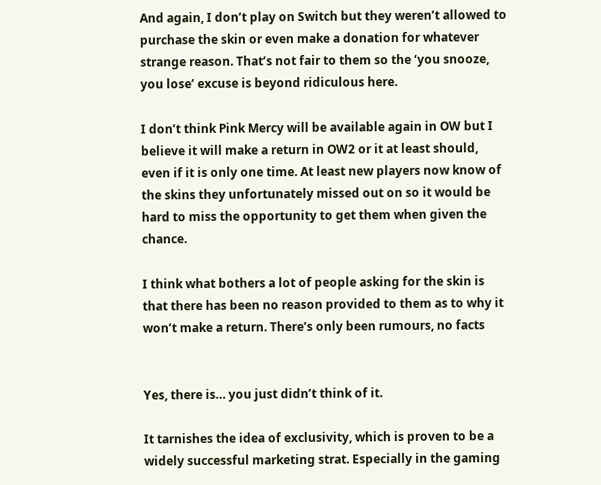And again, I don’t play on Switch but they weren’t allowed to purchase the skin or even make a donation for whatever strange reason. That’s not fair to them so the ‘you snooze, you lose’ excuse is beyond ridiculous here.

I don’t think Pink Mercy will be available again in OW but I believe it will make a return in OW2 or it at least should, even if it is only one time. At least new players now know of the skins they unfortunately missed out on so it would be hard to miss the opportunity to get them when given the chance.

I think what bothers a lot of people asking for the skin is that there has been no reason provided to them as to why it won’t make a return. There’s only been rumours, no facts


Yes, there is… you just didn’t think of it.

It tarnishes the idea of exclusivity, which is proven to be a widely successful marketing strat. Especially in the gaming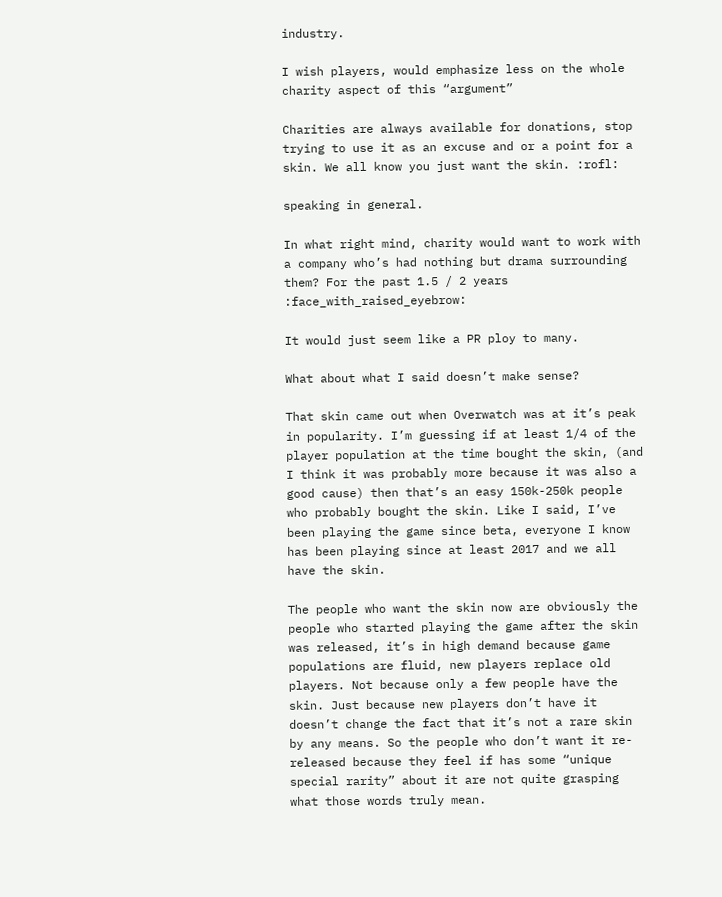industry.

I wish players, would emphasize less on the whole charity aspect of this “argument”

Charities are always available for donations, stop trying to use it as an excuse and or a point for a skin. We all know you just want the skin. :rofl:

speaking in general.

In what right mind, charity would want to work with a company who’s had nothing but drama surrounding them? For the past 1.5 / 2 years :face_with_raised_eyebrow:

It would just seem like a PR ploy to many.

What about what I said doesn’t make sense?

That skin came out when Overwatch was at it’s peak in popularity. I’m guessing if at least 1/4 of the player population at the time bought the skin, (and I think it was probably more because it was also a good cause) then that’s an easy 150k-250k people who probably bought the skin. Like I said, I’ve been playing the game since beta, everyone I know has been playing since at least 2017 and we all have the skin.

The people who want the skin now are obviously the people who started playing the game after the skin was released, it’s in high demand because game populations are fluid, new players replace old players. Not because only a few people have the skin. Just because new players don’t have it doesn’t change the fact that it’s not a rare skin by any means. So the people who don’t want it re-released because they feel if has some “unique special rarity” about it are not quite grasping what those words truly mean.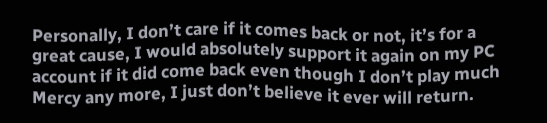Personally, I don’t care if it comes back or not, it’s for a great cause, I would absolutely support it again on my PC account if it did come back even though I don’t play much Mercy any more, I just don’t believe it ever will return.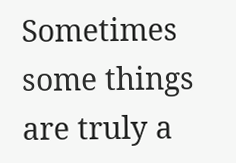Sometimes some things are truly a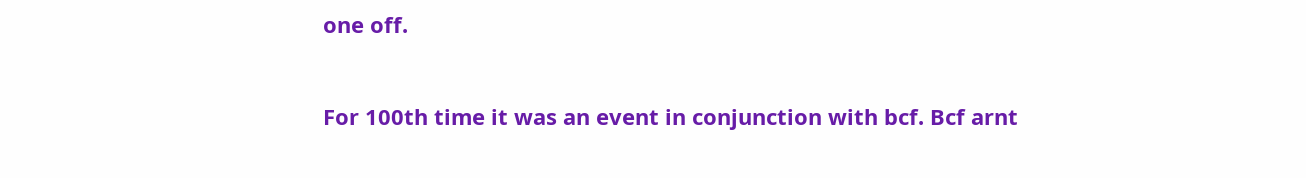one off.


For 100th time it was an event in conjunction with bcf. Bcf arnt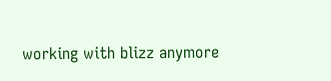working with blizz anymore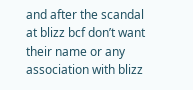and after the scandal at blizz bcf don’t want their name or any association with blizz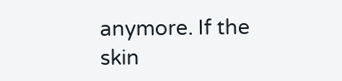anymore. If the skin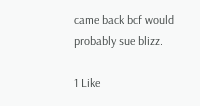came back bcf would probably sue blizz.

1 Like